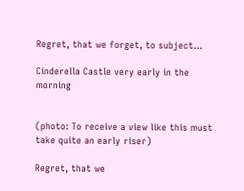Regret, that we forget, to subject…

Cinderella Castle very early in the morning


(photo: To receive a view like this must take quite an early riser)

Regret, that we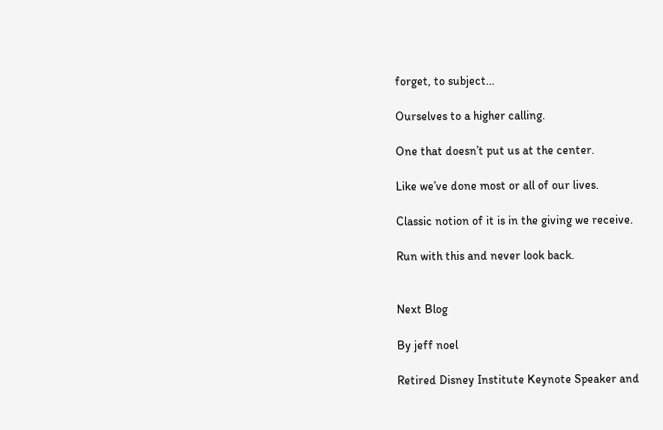forget, to subject…

Ourselves to a higher calling.

One that doesn’t put us at the center.

Like we’ve done most or all of our lives.

Classic notion of it is in the giving we receive.

Run with this and never look back.


Next Blog

By jeff noel

Retired Disney Institute Keynote Speaker and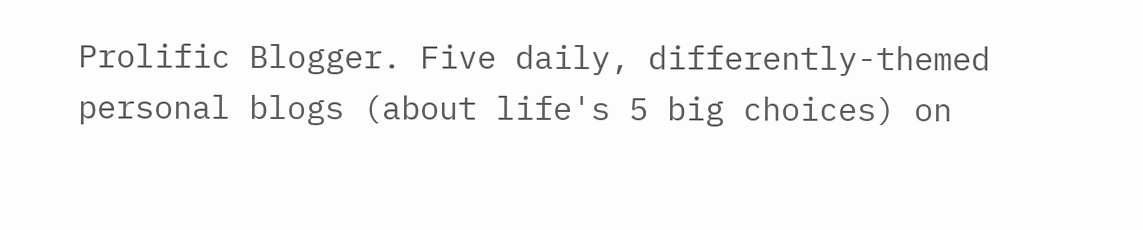Prolific Blogger. Five daily, differently-themed personal blogs (about life's 5 big choices) on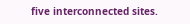five interconnected sites.